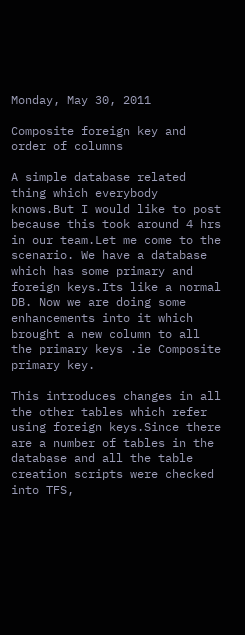Monday, May 30, 2011

Composite foreign key and order of columns

A simple database related thing which everybody knows.But I would like to post because this took around 4 hrs in our team.Let me come to the scenario. We have a database which has some primary and foreign keys.Its like a normal DB. Now we are doing some enhancements into it which brought a new column to all the primary keys .ie Composite primary key.

This introduces changes in all the other tables which refer using foreign keys.Since there are a number of tables in the database and all the table creation scripts were checked into TFS,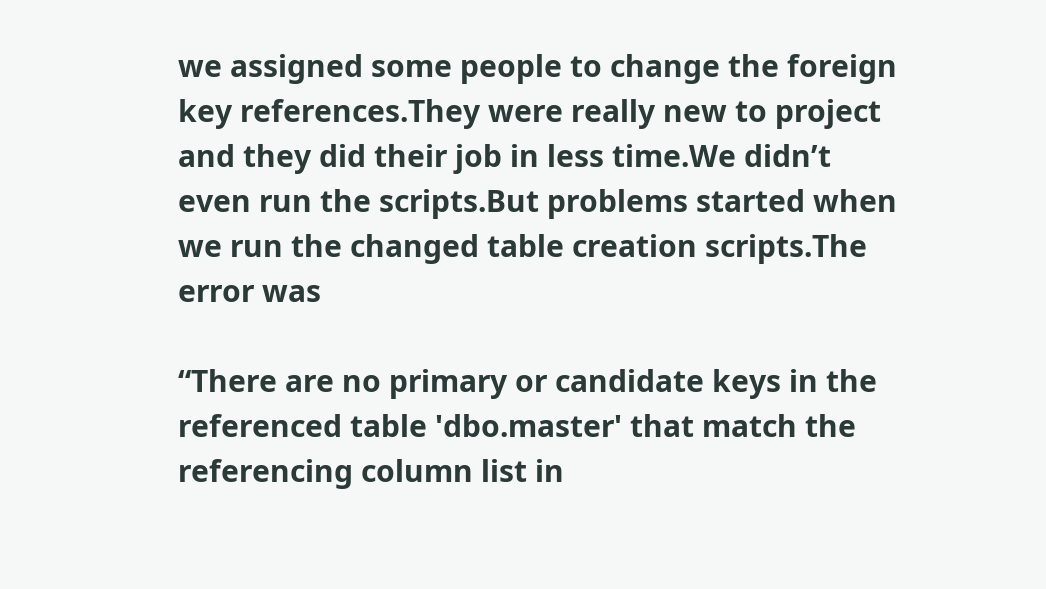we assigned some people to change the foreign key references.They were really new to project and they did their job in less time.We didn’t even run the scripts.But problems started when we run the changed table creation scripts.The error was

“There are no primary or candidate keys in the referenced table 'dbo.master' that match the referencing column list in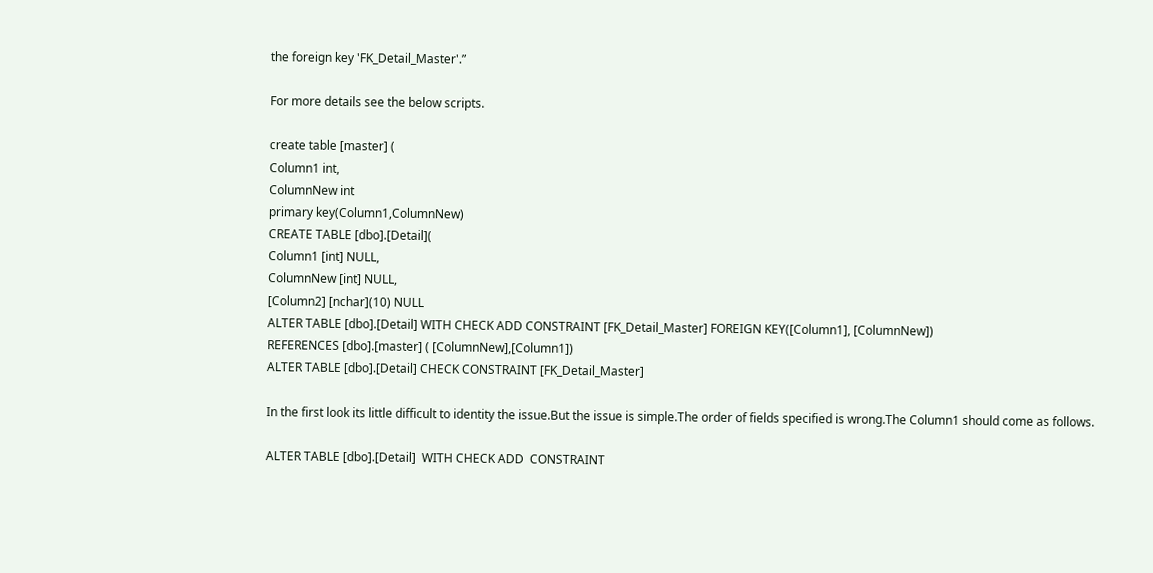the foreign key 'FK_Detail_Master'.”

For more details see the below scripts.

create table [master] (
Column1 int,
ColumnNew int
primary key(Column1,ColumnNew)
CREATE TABLE [dbo].[Detail](
Column1 [int] NULL,
ColumnNew [int] NULL,
[Column2] [nchar](10) NULL
ALTER TABLE [dbo].[Detail] WITH CHECK ADD CONSTRAINT [FK_Detail_Master] FOREIGN KEY([Column1], [ColumnNew])
REFERENCES [dbo].[master] ( [ColumnNew],[Column1])
ALTER TABLE [dbo].[Detail] CHECK CONSTRAINT [FK_Detail_Master]

In the first look its little difficult to identity the issue.But the issue is simple.The order of fields specified is wrong.The Column1 should come as follows.

ALTER TABLE [dbo].[Detail]  WITH CHECK ADD  CONSTRAINT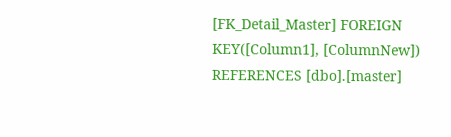[FK_Detail_Master] FOREIGN KEY([Column1], [ColumnNew])
REFERENCES [dbo].[master]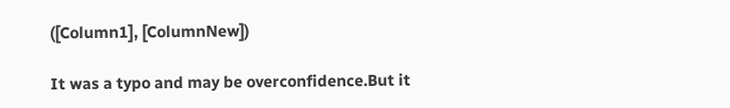([Column1], [ColumnNew])

It was a typo and may be overconfidence.But it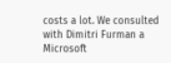costs a lot. We consulted with Dimitri Furman a Microsoft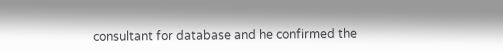consultant for database and he confirmed the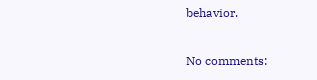behavior.

No comments: